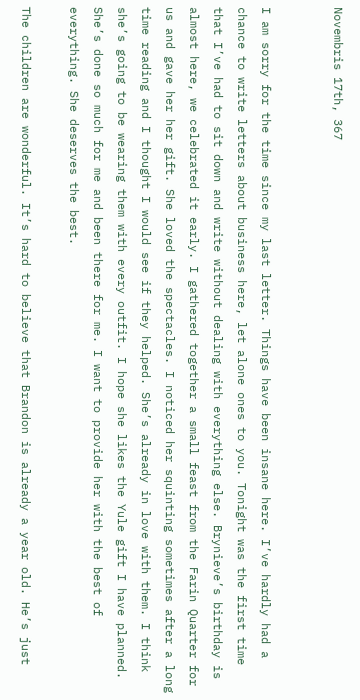Novembris 17th, 367


I am sorry for the time since my last letter. Things have been insane here. I’ve hardly had a chance to write letters about business here, let alone ones to you. Tonight was the first time that I’ve had to sit down and write without dealing with everything else. Brynieve’s birthday is almost here, we celebrated it early. I gathered together a small feast from the Farin Quarter for us and gave her her gift. She loved the spectacles. I noticed her squinting sometimes after a long time reading and I thought I would see if they helped. She’s already in love with them. I think she’s going to be wearing them with every outfit. I hope she likes the Yule gift I have planned. She’s done so much for me and been there for me. I want to provide her with the best of everything. She deserves the best.

The children are wonderful. It’s hard to believe that Brandon is already a year old. He’s just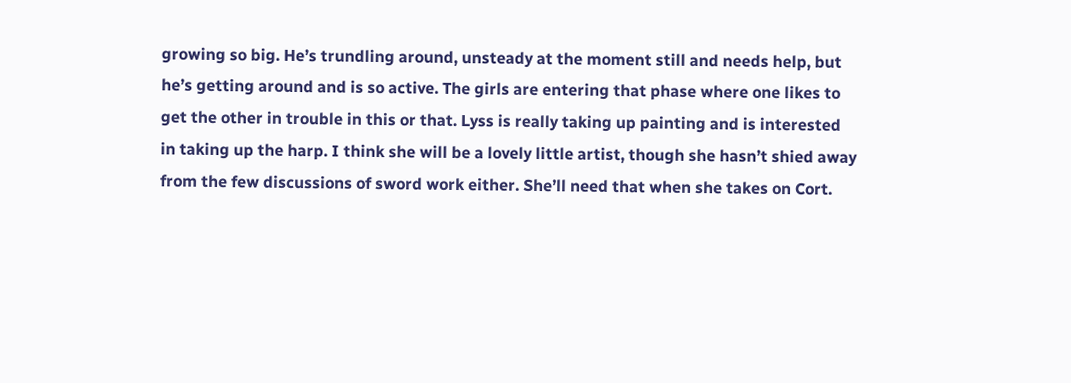growing so big. He’s trundling around, unsteady at the moment still and needs help, but he’s getting around and is so active. The girls are entering that phase where one likes to get the other in trouble in this or that. Lyss is really taking up painting and is interested in taking up the harp. I think she will be a lovely little artist, though she hasn’t shied away from the few discussions of sword work either. She’ll need that when she takes on Cort.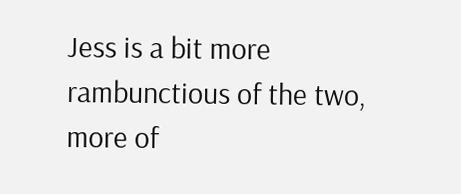Jess is a bit more rambunctious of the two, more of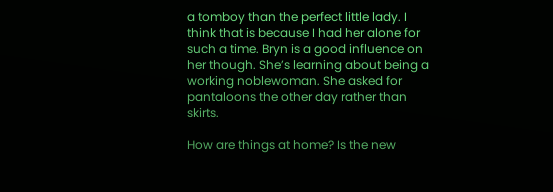a tomboy than the perfect little lady. I think that is because I had her alone for such a time. Bryn is a good influence on her though. She’s learning about being a working noblewoman. She asked for pantaloons the other day rather than skirts.

How are things at home? Is the new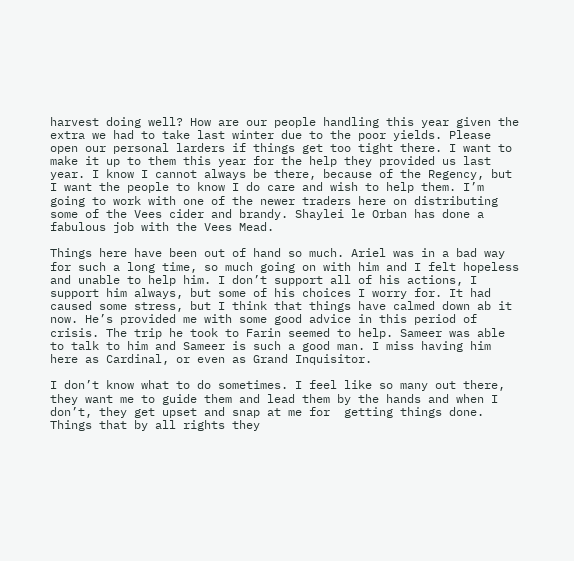harvest doing well? How are our people handling this year given the extra we had to take last winter due to the poor yields. Please open our personal larders if things get too tight there. I want to make it up to them this year for the help they provided us last year. I know I cannot always be there, because of the Regency, but I want the people to know I do care and wish to help them. I’m going to work with one of the newer traders here on distributing some of the Vees cider and brandy. Shaylei le Orban has done a fabulous job with the Vees Mead.

Things here have been out of hand so much. Ariel was in a bad way for such a long time, so much going on with him and I felt hopeless and unable to help him. I don’t support all of his actions, I support him always, but some of his choices I worry for. It had caused some stress, but I think that things have calmed down ab it now. He’s provided me with some good advice in this period of crisis. The trip he took to Farin seemed to help. Sameer was able to talk to him and Sameer is such a good man. I miss having him here as Cardinal, or even as Grand Inquisitor.

I don’t know what to do sometimes. I feel like so many out there, they want me to guide them and lead them by the hands and when I don’t, they get upset and snap at me for  getting things done. Things that by all rights they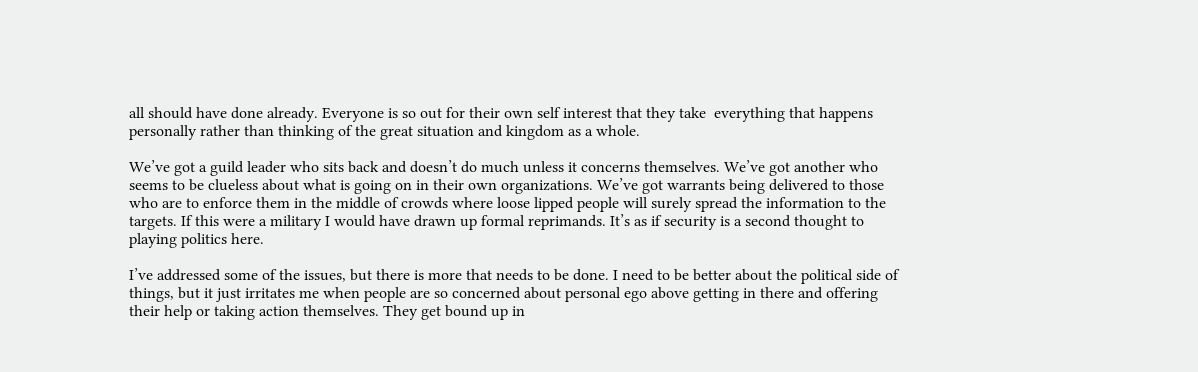all should have done already. Everyone is so out for their own self interest that they take  everything that happens personally rather than thinking of the great situation and kingdom as a whole.

We’ve got a guild leader who sits back and doesn’t do much unless it concerns themselves. We’ve got another who seems to be clueless about what is going on in their own organizations. We’ve got warrants being delivered to those who are to enforce them in the middle of crowds where loose lipped people will surely spread the information to the targets. If this were a military I would have drawn up formal reprimands. It’s as if security is a second thought to playing politics here.

I’ve addressed some of the issues, but there is more that needs to be done. I need to be better about the political side of things, but it just irritates me when people are so concerned about personal ego above getting in there and offering their help or taking action themselves. They get bound up in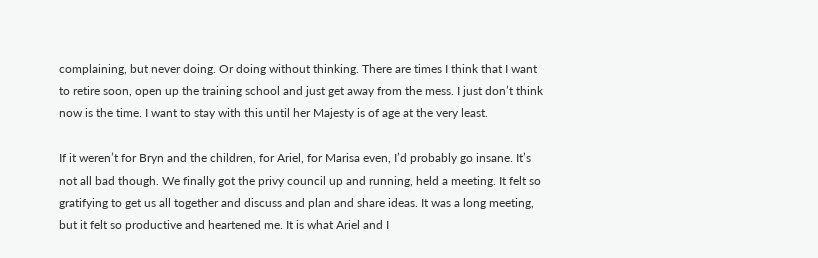complaining, but never doing. Or doing without thinking. There are times I think that I want to retire soon, open up the training school and just get away from the mess. I just don’t think now is the time. I want to stay with this until her Majesty is of age at the very least.

If it weren’t for Bryn and the children, for Ariel, for Marisa even, I’d probably go insane. It’s not all bad though. We finally got the privy council up and running, held a meeting. It felt so gratifying to get us all together and discuss and plan and share ideas. It was a long meeting, but it felt so productive and heartened me. It is what Ariel and I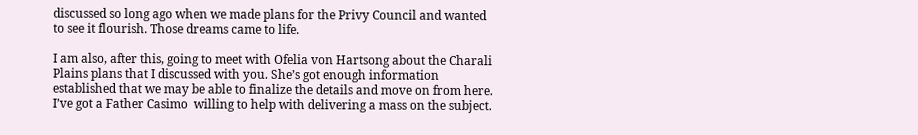discussed so long ago when we made plans for the Privy Council and wanted to see it flourish. Those dreams came to life.

I am also, after this, going to meet with Ofelia von Hartsong about the Charali Plains plans that I discussed with you. She’s got enough information established that we may be able to finalize the details and move on from here. I’ve got a Father Casimo  willing to help with delivering a mass on the subject.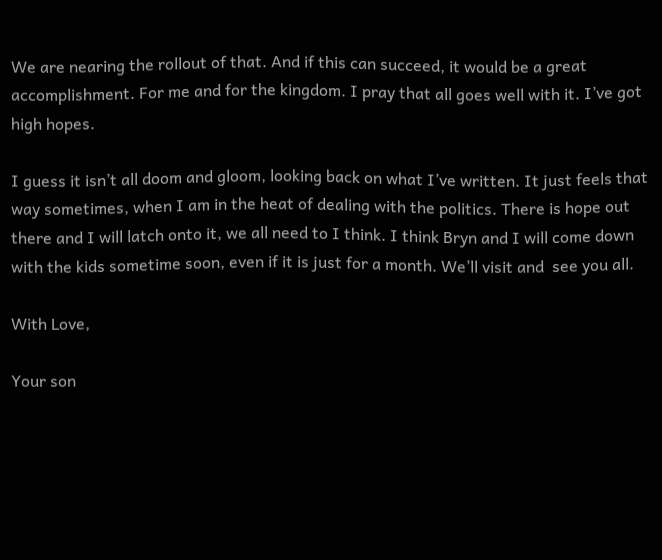We are nearing the rollout of that. And if this can succeed, it would be a great accomplishment. For me and for the kingdom. I pray that all goes well with it. I’ve got high hopes.

I guess it isn’t all doom and gloom, looking back on what I’ve written. It just feels that way sometimes, when I am in the heat of dealing with the politics. There is hope out there and I will latch onto it, we all need to I think. I think Bryn and I will come down with the kids sometime soon, even if it is just for a month. We’ll visit and  see you all.

With Love,

Your son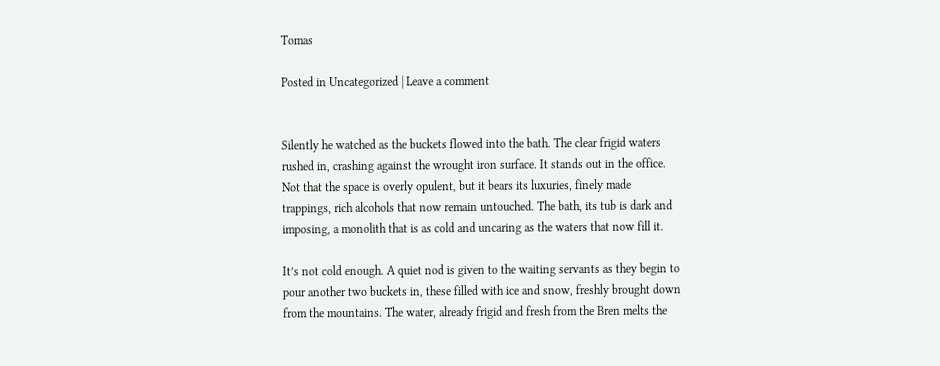Tomas

Posted in Uncategorized | Leave a comment


Silently he watched as the buckets flowed into the bath. The clear frigid waters rushed in, crashing against the wrought iron surface. It stands out in the office. Not that the space is overly opulent, but it bears its luxuries, finely made trappings, rich alcohols that now remain untouched. The bath, its tub is dark and imposing, a monolith that is as cold and uncaring as the waters that now fill it.

It’s not cold enough. A quiet nod is given to the waiting servants as they begin to pour another two buckets in, these filled with ice and snow, freshly brought down from the mountains. The water, already frigid and fresh from the Bren melts the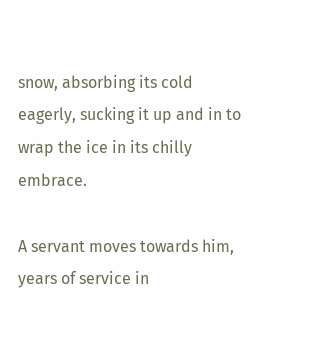snow, absorbing its cold eagerly, sucking it up and in to wrap the ice in its chilly embrace.

A servant moves towards him, years of service in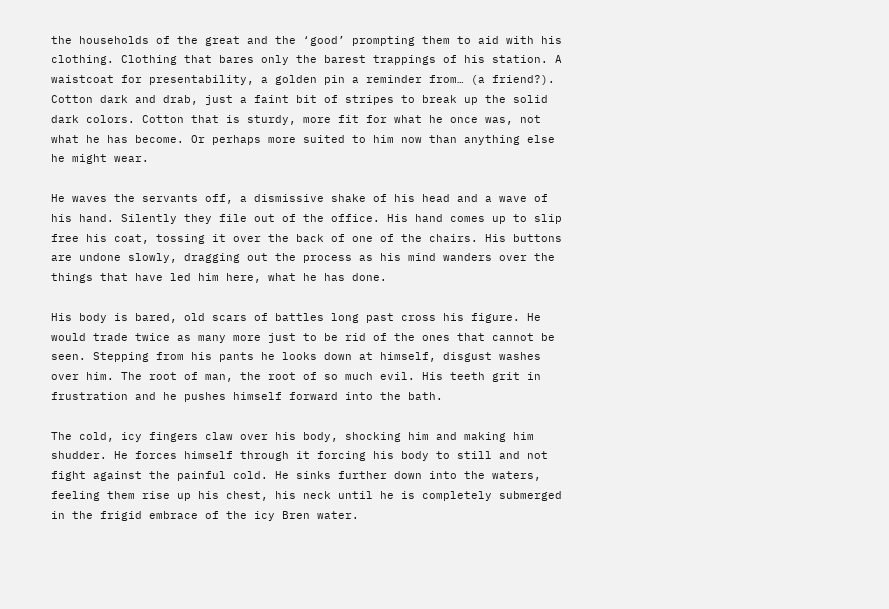the households of the great and the ‘good’ prompting them to aid with his clothing. Clothing that bares only the barest trappings of his station. A waistcoat for presentability, a golden pin a reminder from… (a friend?). Cotton dark and drab, just a faint bit of stripes to break up the solid dark colors. Cotton that is sturdy, more fit for what he once was, not what he has become. Or perhaps more suited to him now than anything else he might wear.

He waves the servants off, a dismissive shake of his head and a wave of his hand. Silently they file out of the office. His hand comes up to slip free his coat, tossing it over the back of one of the chairs. His buttons are undone slowly, dragging out the process as his mind wanders over the things that have led him here, what he has done.

His body is bared, old scars of battles long past cross his figure. He would trade twice as many more just to be rid of the ones that cannot be seen. Stepping from his pants he looks down at himself, disgust washes over him. The root of man, the root of so much evil. His teeth grit in frustration and he pushes himself forward into the bath.

The cold, icy fingers claw over his body, shocking him and making him shudder. He forces himself through it forcing his body to still and not fight against the painful cold. He sinks further down into the waters, feeling them rise up his chest, his neck until he is completely submerged in the frigid embrace of the icy Bren water.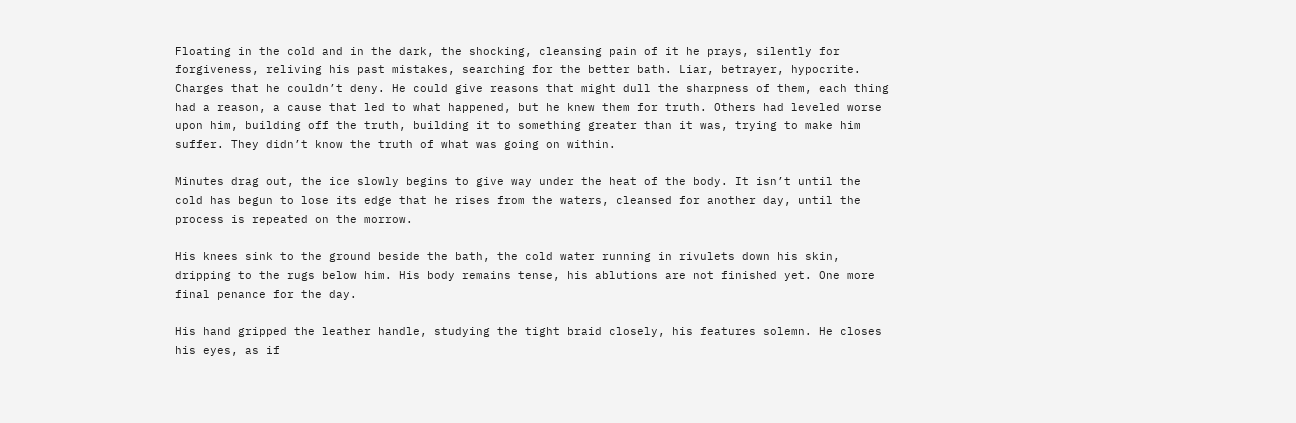Floating in the cold and in the dark, the shocking, cleansing pain of it he prays, silently for forgiveness, reliving his past mistakes, searching for the better bath. Liar, betrayer, hypocrite. Charges that he couldn’t deny. He could give reasons that might dull the sharpness of them, each thing had a reason, a cause that led to what happened, but he knew them for truth. Others had leveled worse upon him, building off the truth, building it to something greater than it was, trying to make him suffer. They didn’t know the truth of what was going on within.

Minutes drag out, the ice slowly begins to give way under the heat of the body. It isn’t until the cold has begun to lose its edge that he rises from the waters, cleansed for another day, until the process is repeated on the morrow.

His knees sink to the ground beside the bath, the cold water running in rivulets down his skin, dripping to the rugs below him. His body remains tense, his ablutions are not finished yet. One more final penance for the day.

His hand gripped the leather handle, studying the tight braid closely, his features solemn. He closes his eyes, as if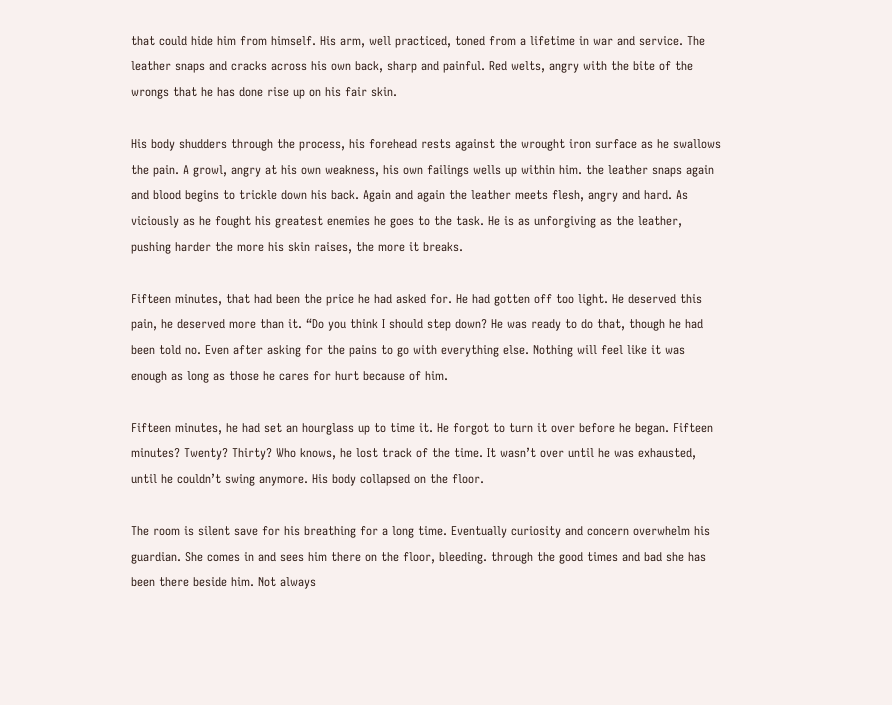that could hide him from himself. His arm, well practiced, toned from a lifetime in war and service. The leather snaps and cracks across his own back, sharp and painful. Red welts, angry with the bite of the wrongs that he has done rise up on his fair skin.

His body shudders through the process, his forehead rests against the wrought iron surface as he swallows the pain. A growl, angry at his own weakness, his own failings wells up within him. the leather snaps again and blood begins to trickle down his back. Again and again the leather meets flesh, angry and hard. As viciously as he fought his greatest enemies he goes to the task. He is as unforgiving as the leather, pushing harder the more his skin raises, the more it breaks.

Fifteen minutes, that had been the price he had asked for. He had gotten off too light. He deserved this pain, he deserved more than it. “Do you think I should step down? He was ready to do that, though he had been told no. Even after asking for the pains to go with everything else. Nothing will feel like it was enough as long as those he cares for hurt because of him.

Fifteen minutes, he had set an hourglass up to time it. He forgot to turn it over before he began. Fifteen minutes? Twenty? Thirty? Who knows, he lost track of the time. It wasn’t over until he was exhausted, until he couldn’t swing anymore. His body collapsed on the floor.

The room is silent save for his breathing for a long time. Eventually curiosity and concern overwhelm his guardian. She comes in and sees him there on the floor, bleeding. through the good times and bad she has been there beside him. Not always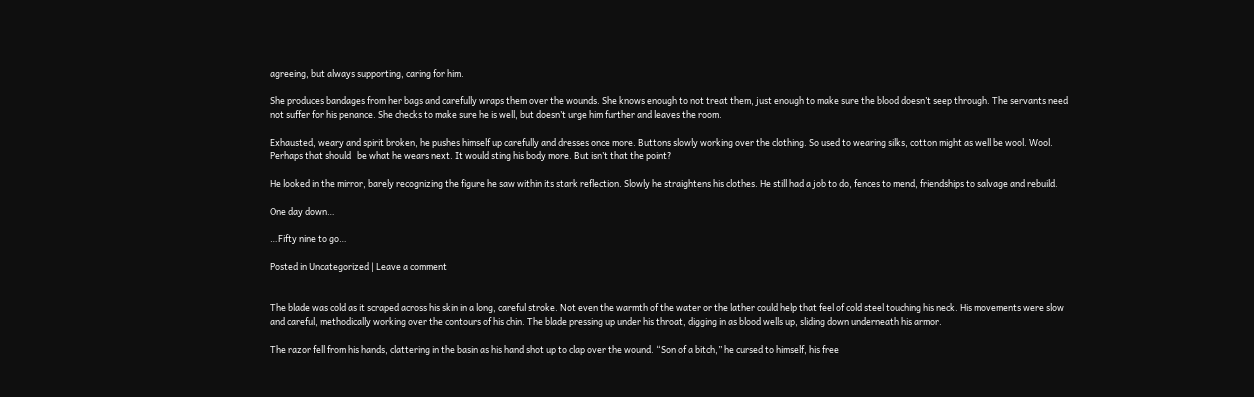agreeing, but always supporting, caring for him.

She produces bandages from her bags and carefully wraps them over the wounds. She knows enough to not treat them, just enough to make sure the blood doesn’t seep through. The servants need not suffer for his penance. She checks to make sure he is well, but doesn’t urge him further and leaves the room.

Exhausted, weary and spirit broken, he pushes himself up carefully and dresses once more. Buttons slowly working over the clothing. So used to wearing silks, cotton might as well be wool. Wool. Perhaps that should   be what he wears next. It would sting his body more. But isn’t that the point?

He looked in the mirror, barely recognizing the figure he saw within its stark reflection. Slowly he straightens his clothes. He still had a job to do, fences to mend, friendships to salvage and rebuild.

One day down…

…Fifty nine to go…

Posted in Uncategorized | Leave a comment


The blade was cold as it scraped across his skin in a long, careful stroke. Not even the warmth of the water or the lather could help that feel of cold steel touching his neck. His movements were slow and careful, methodically working over the contours of his chin. The blade pressing up under his throat, digging in as blood wells up, sliding down underneath his armor.

The razor fell from his hands, clattering in the basin as his hand shot up to clap over the wound. “Son of a bitch,” he cursed to himself, his free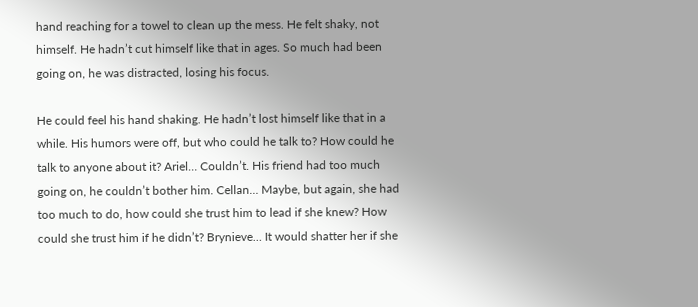hand reaching for a towel to clean up the mess. He felt shaky, not himself. He hadn’t cut himself like that in ages. So much had been going on, he was distracted, losing his focus.

He could feel his hand shaking. He hadn’t lost himself like that in a while. His humors were off, but who could he talk to? How could he talk to anyone about it? Ariel… Couldn’t. His friend had too much going on, he couldn’t bother him. Cellan… Maybe, but again, she had too much to do, how could she trust him to lead if she knew? How could she trust him if he didn’t? Brynieve… It would shatter her if she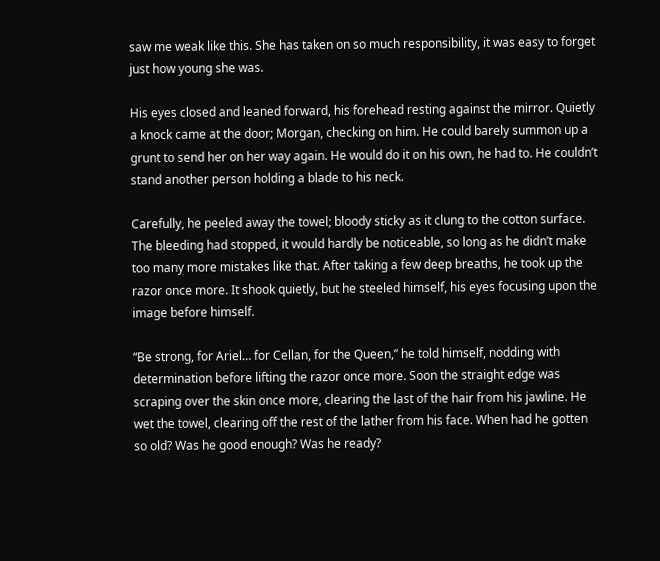saw me weak like this. She has taken on so much responsibility, it was easy to forget just how young she was.

His eyes closed and leaned forward, his forehead resting against the mirror. Quietly a knock came at the door; Morgan, checking on him. He could barely summon up a grunt to send her on her way again. He would do it on his own, he had to. He couldn’t stand another person holding a blade to his neck.

Carefully, he peeled away the towel; bloody sticky as it clung to the cotton surface. The bleeding had stopped, it would hardly be noticeable, so long as he didn’t make too many more mistakes like that. After taking a few deep breaths, he took up the razor once more. It shook quietly, but he steeled himself, his eyes focusing upon the image before himself.

“Be strong, for Ariel… for Cellan, for the Queen,” he told himself, nodding with determination before lifting the razor once more. Soon the straight edge was scraping over the skin once more, clearing the last of the hair from his jawline. He wet the towel, clearing off the rest of the lather from his face. When had he gotten so old? Was he good enough? Was he ready?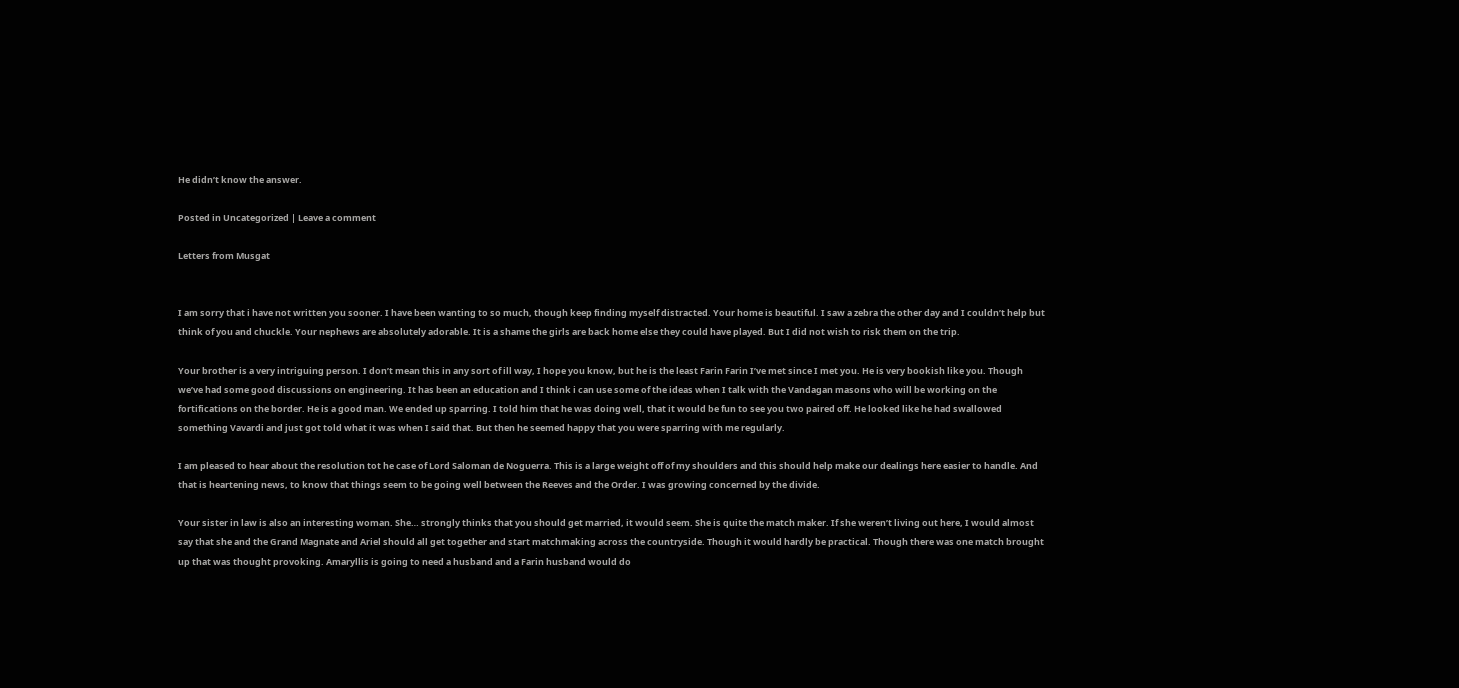He didn’t know the answer.

Posted in Uncategorized | Leave a comment

Letters from Musgat


I am sorry that i have not written you sooner. I have been wanting to so much, though keep finding myself distracted. Your home is beautiful. I saw a zebra the other day and I couldn’t help but think of you and chuckle. Your nephews are absolutely adorable. It is a shame the girls are back home else they could have played. But I did not wish to risk them on the trip.

Your brother is a very intriguing person. I don’t mean this in any sort of ill way, I hope you know, but he is the least Farin Farin I’ve met since I met you. He is very bookish like you. Though we’ve had some good discussions on engineering. It has been an education and I think i can use some of the ideas when I talk with the Vandagan masons who will be working on the fortifications on the border. He is a good man. We ended up sparring. I told him that he was doing well, that it would be fun to see you two paired off. He looked like he had swallowed something Vavardi and just got told what it was when I said that. But then he seemed happy that you were sparring with me regularly.

I am pleased to hear about the resolution tot he case of Lord Saloman de Noguerra. This is a large weight off of my shoulders and this should help make our dealings here easier to handle. And that is heartening news, to know that things seem to be going well between the Reeves and the Order. I was growing concerned by the divide.

Your sister in law is also an interesting woman. She… strongly thinks that you should get married, it would seem. She is quite the match maker. If she weren’t living out here, I would almost say that she and the Grand Magnate and Ariel should all get together and start matchmaking across the countryside. Though it would hardly be practical. Though there was one match brought up that was thought provoking. Amaryllis is going to need a husband and a Farin husband would do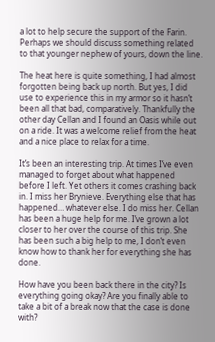a lot to help secure the support of the Farin. Perhaps we should discuss something related to that younger nephew of yours, down the line.

The heat here is quite something, I had almost forgotten being back up north. But yes, I did use to experience this in my armor so it hasn’t been all that bad, comparatively. Thankfully the other day Cellan and I found an Oasis while out on a ride. It was a welcome relief from the heat and a nice place to relax for a time.

It’s been an interesting trip. At times I’ve even managed to forget about what happened before I left. Yet others it comes crashing back in. I miss her Brynieve. Everything else that has happened… whatever else. I do miss her. Cellan has been a huge help for me. I’ve grown a lot closer to her over the course of this trip. She has been such a big help to me, I don’t even know how to thank her for everything she has done.

How have you been back there in the city? Is everything going okay? Are you finally able to take a bit of a break now that the case is done with?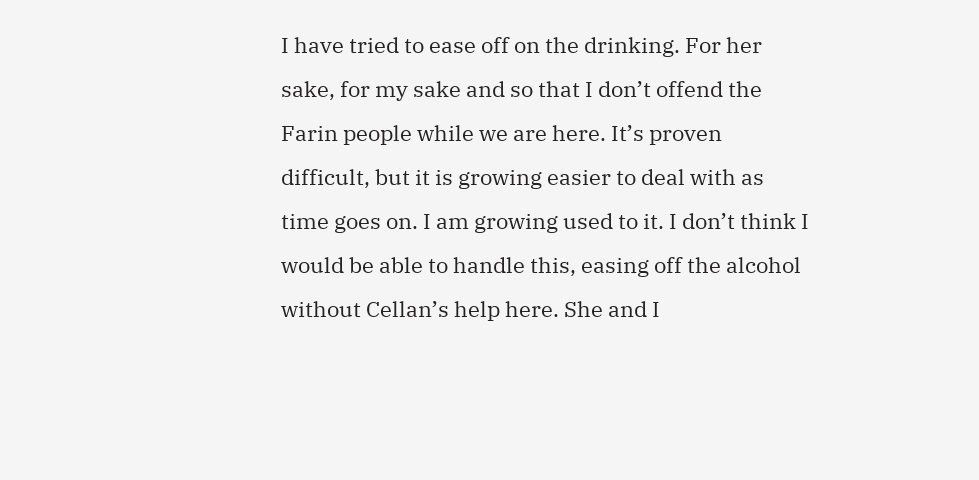I have tried to ease off on the drinking. For her sake, for my sake and so that I don’t offend the Farin people while we are here. It’s proven difficult, but it is growing easier to deal with as time goes on. I am growing used to it. I don’t think I would be able to handle this, easing off the alcohol without Cellan’s help here. She and I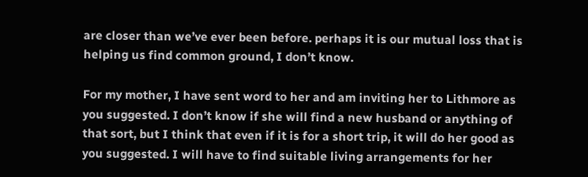are closer than we’ve ever been before. perhaps it is our mutual loss that is helping us find common ground, I don’t know.

For my mother, I have sent word to her and am inviting her to Lithmore as you suggested. I don’t know if she will find a new husband or anything of that sort, but I think that even if it is for a short trip, it will do her good as you suggested. I will have to find suitable living arrangements for her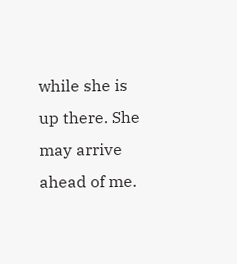while she is up there. She may arrive ahead of me.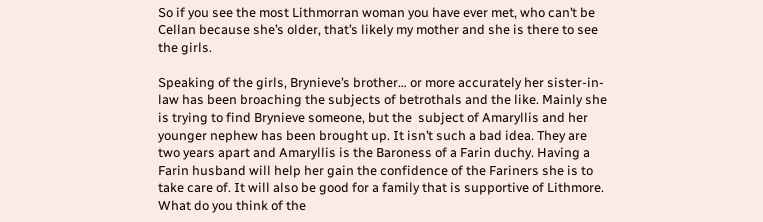So if you see the most Lithmorran woman you have ever met, who can’t be Cellan because she’s older, that’s likely my mother and she is there to see the girls.

Speaking of the girls, Brynieve’s brother… or more accurately her sister-in-law has been broaching the subjects of betrothals and the like. Mainly she is trying to find Brynieve someone, but the  subject of Amaryllis and her younger nephew has been brought up. It isn’t such a bad idea. They are two years apart and Amaryllis is the Baroness of a Farin duchy. Having a Farin husband will help her gain the confidence of the Fariners she is to take care of. It will also be good for a family that is supportive of Lithmore. What do you think of the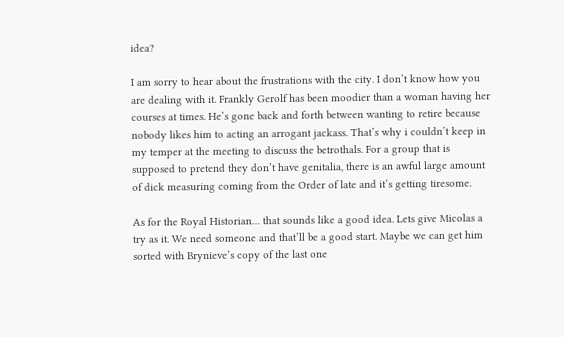idea?

I am sorry to hear about the frustrations with the city. I don’t know how you are dealing with it. Frankly Gerolf has been moodier than a woman having her courses at times. He’s gone back and forth between wanting to retire because nobody likes him to acting an arrogant jackass. That’s why i couldn’t keep in my temper at the meeting to discuss the betrothals. For a group that is supposed to pretend they don’t have genitalia, there is an awful large amount of dick measuring coming from the Order of late and it’s getting tiresome.

As for the Royal Historian… that sounds like a good idea. Lets give Micolas a try as it. We need someone and that’ll be a good start. Maybe we can get him sorted with Brynieve’s copy of the last one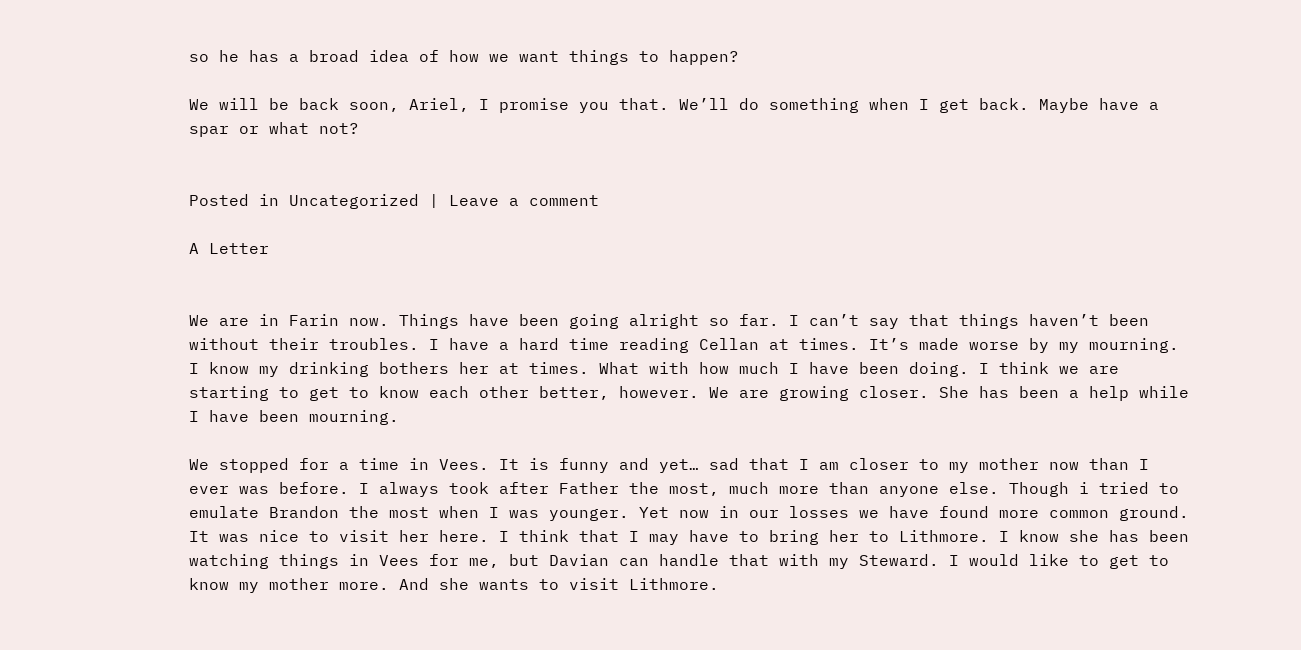so he has a broad idea of how we want things to happen?

We will be back soon, Ariel, I promise you that. We’ll do something when I get back. Maybe have a spar or what not?


Posted in Uncategorized | Leave a comment

A Letter


We are in Farin now. Things have been going alright so far. I can’t say that things haven’t been without their troubles. I have a hard time reading Cellan at times. It’s made worse by my mourning. I know my drinking bothers her at times. What with how much I have been doing. I think we are starting to get to know each other better, however. We are growing closer. She has been a help while I have been mourning.

We stopped for a time in Vees. It is funny and yet… sad that I am closer to my mother now than I ever was before. I always took after Father the most, much more than anyone else. Though i tried to emulate Brandon the most when I was younger. Yet now in our losses we have found more common ground. It was nice to visit her here. I think that I may have to bring her to Lithmore. I know she has been watching things in Vees for me, but Davian can handle that with my Steward. I would like to get to know my mother more. And she wants to visit Lithmore.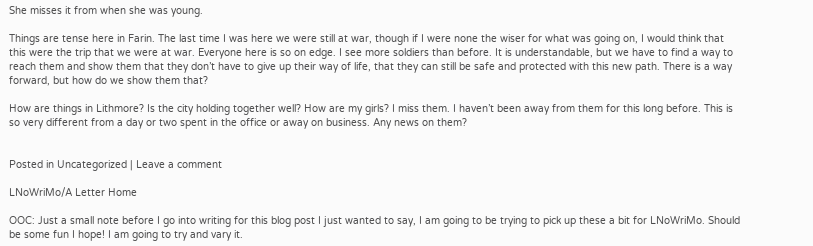She misses it from when she was young.

Things are tense here in Farin. The last time I was here we were still at war, though if I were none the wiser for what was going on, I would think that this were the trip that we were at war. Everyone here is so on edge. I see more soldiers than before. It is understandable, but we have to find a way to reach them and show them that they don’t have to give up their way of life, that they can still be safe and protected with this new path. There is a way forward, but how do we show them that?

How are things in Lithmore? Is the city holding together well? How are my girls? I miss them. I haven’t been away from them for this long before. This is so very different from a day or two spent in the office or away on business. Any news on them?


Posted in Uncategorized | Leave a comment

LNoWriMo/A Letter Home

OOC: Just a small note before I go into writing for this blog post I just wanted to say, I am going to be trying to pick up these a bit for LNoWriMo. Should be some fun I hope! I am going to try and vary it.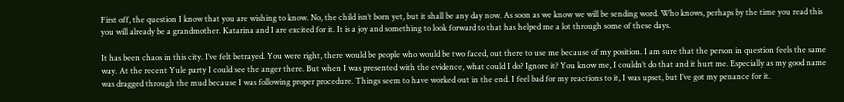First off, the question I know that you are wishing to know. No, the child isn’t born yet, but it shall be any day now. As soon as we know we will be sending word. Who knows, perhaps by the time you read this you will already be a grandmother. Katarina and I are excited for it. It is a joy and something to look forward to that has helped me a lot through some of these days.

It has been chaos in this city. I’ve felt betrayed. You were right, there would be people who would be two faced, out there to use me because of my position. I am sure that the person in question feels the same way. At the recent Yule party I could see the anger there. But when I was presented with the evidence, what could I do? Ignore it? You know me, I couldn’t do that and it hurt me. Especially as my good name was dragged through the mud because I was following proper procedure. Things seem to have worked out in the end. I feel bad for my reactions to it, I was upset, but I’ve got my penance for it.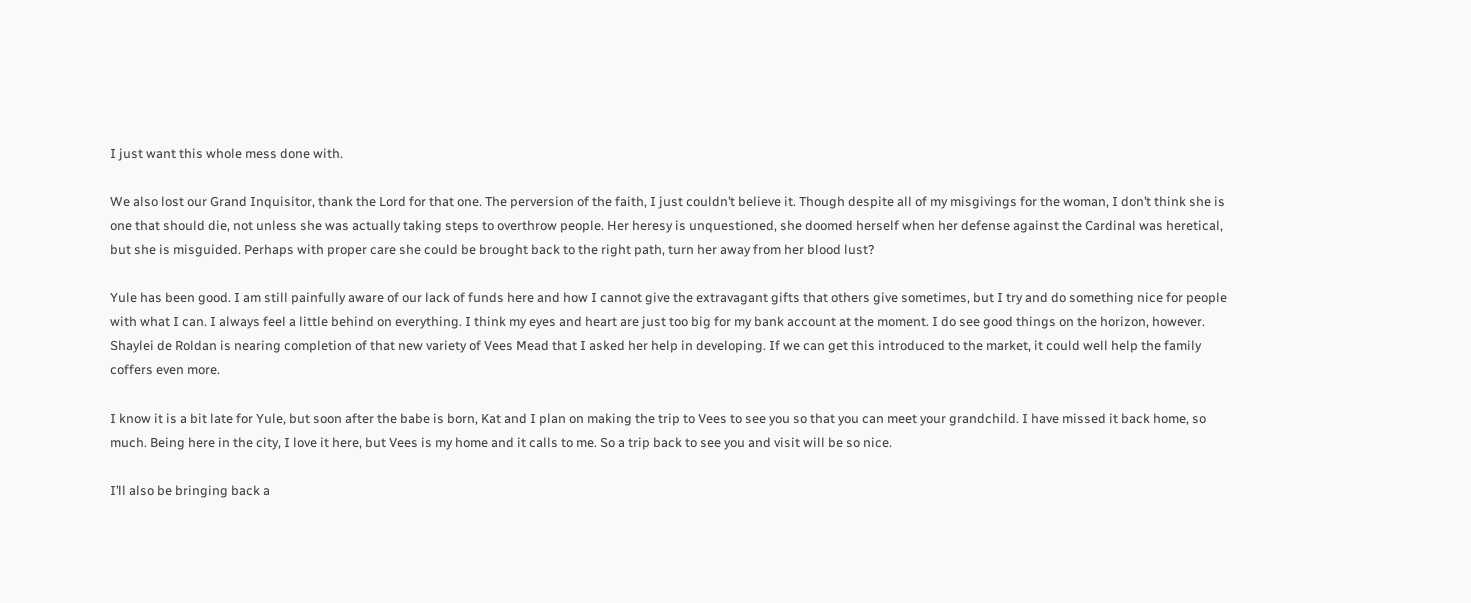I just want this whole mess done with.

We also lost our Grand Inquisitor, thank the Lord for that one. The perversion of the faith, I just couldn’t believe it. Though despite all of my misgivings for the woman, I don’t think she is one that should die, not unless she was actually taking steps to overthrow people. Her heresy is unquestioned, she doomed herself when her defense against the Cardinal was heretical, but she is misguided. Perhaps with proper care she could be brought back to the right path, turn her away from her blood lust?

Yule has been good. I am still painfully aware of our lack of funds here and how I cannot give the extravagant gifts that others give sometimes, but I try and do something nice for people with what I can. I always feel a little behind on everything. I think my eyes and heart are just too big for my bank account at the moment. I do see good things on the horizon, however. Shaylei de Roldan is nearing completion of that new variety of Vees Mead that I asked her help in developing. If we can get this introduced to the market, it could well help the family coffers even more.

I know it is a bit late for Yule, but soon after the babe is born, Kat and I plan on making the trip to Vees to see you so that you can meet your grandchild. I have missed it back home, so much. Being here in the city, I love it here, but Vees is my home and it calls to me. So a trip back to see you and visit will be so nice.

I’ll also be bringing back a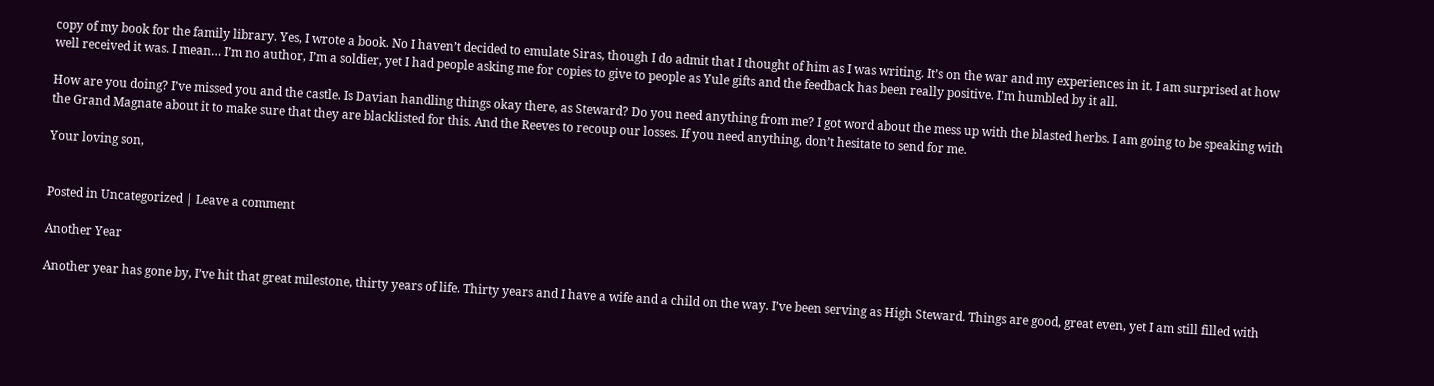copy of my book for the family library. Yes, I wrote a book. No I haven’t decided to emulate Siras, though I do admit that I thought of him as I was writing. It’s on the war and my experiences in it. I am surprised at how well received it was. I mean… I’m no author, I’m a soldier, yet I had people asking me for copies to give to people as Yule gifts and the feedback has been really positive. I’m humbled by it all.

How are you doing? I’ve missed you and the castle. Is Davian handling things okay there, as Steward? Do you need anything from me? I got word about the mess up with the blasted herbs. I am going to be speaking with the Grand Magnate about it to make sure that they are blacklisted for this. And the Reeves to recoup our losses. If you need anything, don’t hesitate to send for me.

Your loving son,


Posted in Uncategorized | Leave a comment

Another Year

Another year has gone by, I’ve hit that great milestone, thirty years of life. Thirty years and I have a wife and a child on the way. I’ve been serving as High Steward. Things are good, great even, yet I am still filled with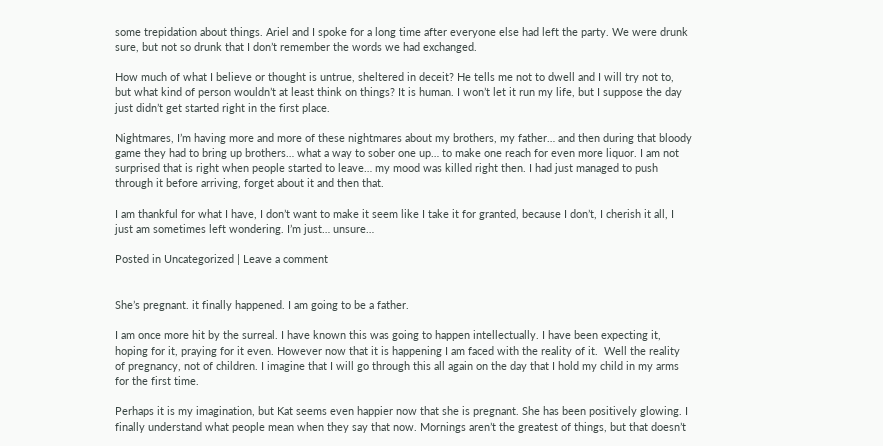some trepidation about things. Ariel and I spoke for a long time after everyone else had left the party. We were drunk sure, but not so drunk that I don’t remember the words we had exchanged.

How much of what I believe or thought is untrue, sheltered in deceit? He tells me not to dwell and I will try not to, but what kind of person wouldn’t at least think on things? It is human. I won’t let it run my life, but I suppose the day just didn’t get started right in the first place.

Nightmares, I’m having more and more of these nightmares about my brothers, my father… and then during that bloody game they had to bring up brothers… what a way to sober one up… to make one reach for even more liquor. I am not surprised that is right when people started to leave… my mood was killed right then. I had just managed to push through it before arriving, forget about it and then that.

I am thankful for what I have, I don’t want to make it seem like I take it for granted, because I don’t, I cherish it all, I just am sometimes left wondering. I’m just… unsure…

Posted in Uncategorized | Leave a comment


She’s pregnant. it finally happened. I am going to be a father.

I am once more hit by the surreal. I have known this was going to happen intellectually. I have been expecting it, hoping for it, praying for it even. However now that it is happening I am faced with the reality of it.  Well the reality of pregnancy, not of children. I imagine that I will go through this all again on the day that I hold my child in my arms for the first time.

Perhaps it is my imagination, but Kat seems even happier now that she is pregnant. She has been positively glowing. I finally understand what people mean when they say that now. Mornings aren’t the greatest of things, but that doesn’t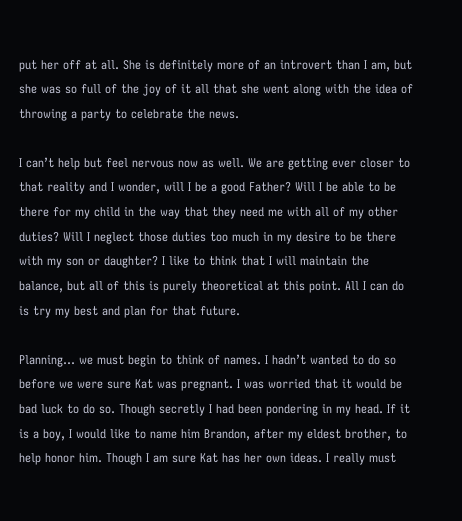put her off at all. She is definitely more of an introvert than I am, but she was so full of the joy of it all that she went along with the idea of throwing a party to celebrate the news.

I can’t help but feel nervous now as well. We are getting ever closer to that reality and I wonder, will I be a good Father? Will I be able to be there for my child in the way that they need me with all of my other duties? Will I neglect those duties too much in my desire to be there with my son or daughter? I like to think that I will maintain the balance, but all of this is purely theoretical at this point. All I can do is try my best and plan for that future.

Planning… we must begin to think of names. I hadn’t wanted to do so before we were sure Kat was pregnant. I was worried that it would be bad luck to do so. Though secretly I had been pondering in my head. If it is a boy, I would like to name him Brandon, after my eldest brother, to help honor him. Though I am sure Kat has her own ideas. I really must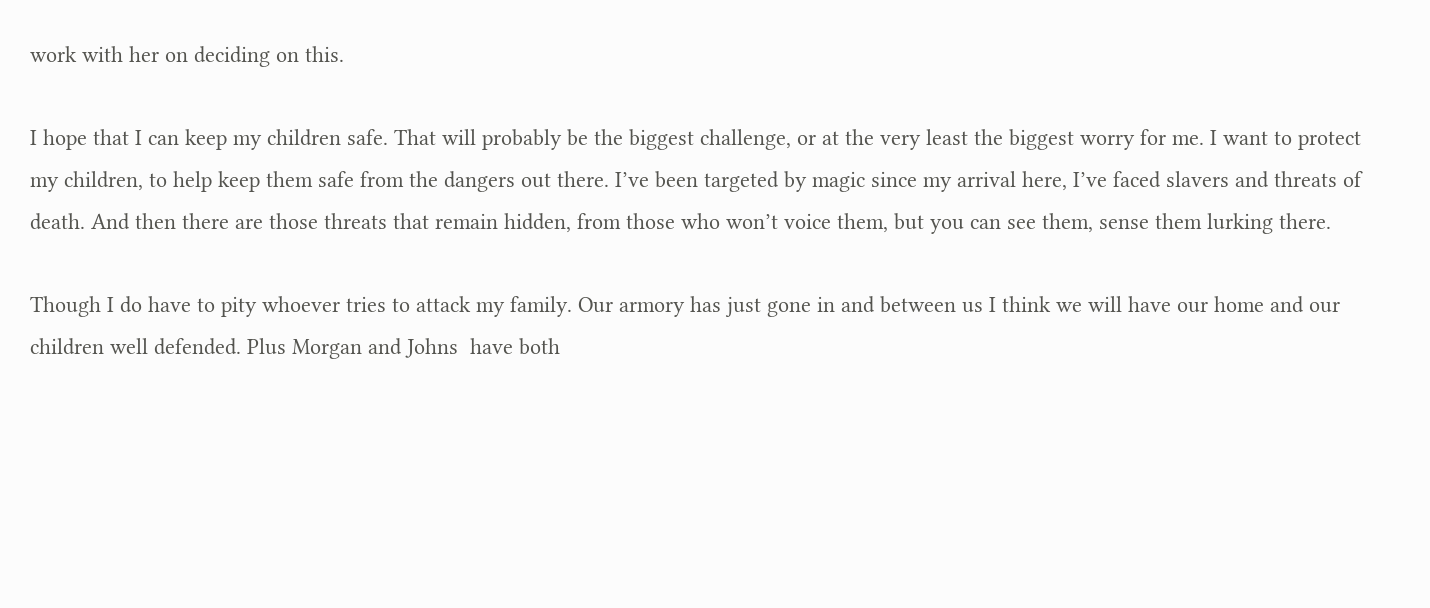work with her on deciding on this.

I hope that I can keep my children safe. That will probably be the biggest challenge, or at the very least the biggest worry for me. I want to protect my children, to help keep them safe from the dangers out there. I’ve been targeted by magic since my arrival here, I’ve faced slavers and threats of death. And then there are those threats that remain hidden, from those who won’t voice them, but you can see them, sense them lurking there.

Though I do have to pity whoever tries to attack my family. Our armory has just gone in and between us I think we will have our home and our children well defended. Plus Morgan and Johns  have both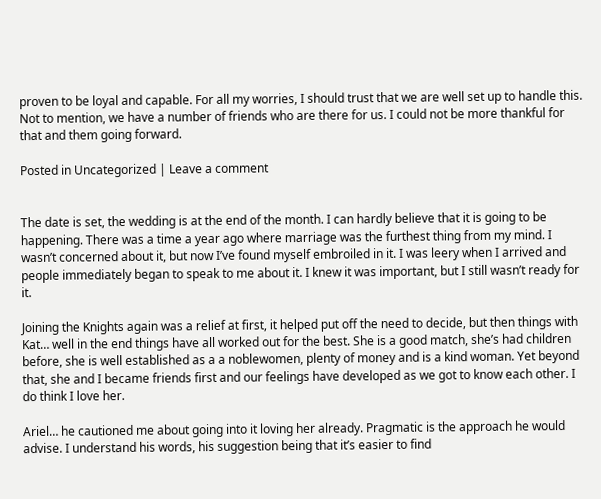proven to be loyal and capable. For all my worries, I should trust that we are well set up to handle this. Not to mention, we have a number of friends who are there for us. I could not be more thankful for that and them going forward.

Posted in Uncategorized | Leave a comment


The date is set, the wedding is at the end of the month. I can hardly believe that it is going to be happening. There was a time a year ago where marriage was the furthest thing from my mind. I wasn’t concerned about it, but now I’ve found myself embroiled in it. I was leery when I arrived and people immediately began to speak to me about it. I knew it was important, but I still wasn’t ready for it.

Joining the Knights again was a relief at first, it helped put off the need to decide, but then things with Kat… well in the end things have all worked out for the best. She is a good match, she’s had children before, she is well established as a a noblewomen, plenty of money and is a kind woman. Yet beyond that, she and I became friends first and our feelings have developed as we got to know each other. I do think I love her.

Ariel… he cautioned me about going into it loving her already. Pragmatic is the approach he would advise. I understand his words, his suggestion being that it’s easier to find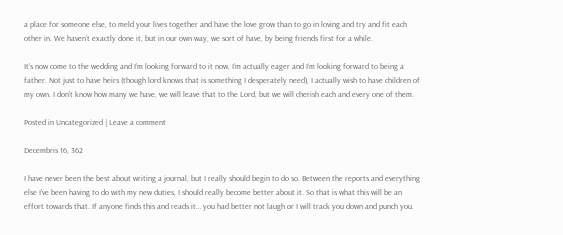a place for someone else, to meld your lives together and have the love grow than to go in loving and try and fit each other in. We haven’t exactly done it, but in our own way, we sort of have, by being friends first for a while.

It’s now come to the wedding and I’m looking forward to it now, I’m actually eager and I’m looking forward to being a father. Not just to have heirs (though lord knows that is something I desperately need), I actually wish to have children of my own. I don’t know how many we have, we will leave that to the Lord, but we will cherish each and every one of them.

Posted in Uncategorized | Leave a comment

Decembris 16, 362

I have never been the best about writing a journal, but I really should begin to do so. Between the reports and everything else I’ve been having to do with my new duties, I should really become better about it. So that is what this will be an effort towards that. If anyone finds this and reads it… you had better not laugh or I will track you down and punch you.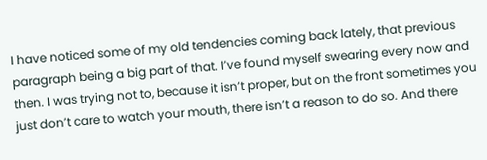I have noticed some of my old tendencies coming back lately, that previous paragraph being a big part of that. I’ve found myself swearing every now and then. I was trying not to, because it isn’t proper, but on the front sometimes you just don’t care to watch your mouth, there isn’t a reason to do so. And there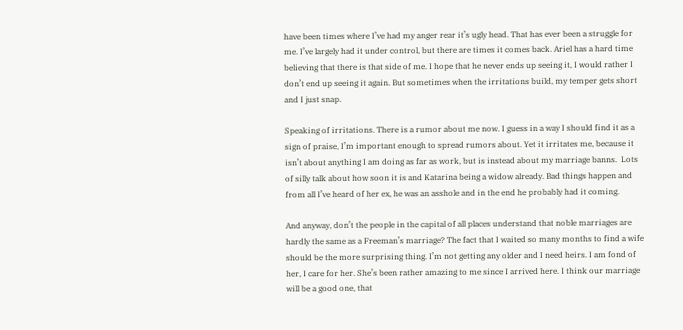have been times where I’ve had my anger rear it’s ugly head. That has ever been a struggle for me. I’ve largely had it under control, but there are times it comes back. Ariel has a hard time believing that there is that side of me. I hope that he never ends up seeing it, I would rather I don’t end up seeing it again. But sometimes when the irritations build, my temper gets short and I just snap.

Speaking of irritations. There is a rumor about me now. I guess in a way I should find it as a sign of praise, I’m important enough to spread rumors about. Yet it irritates me, because it isn’t about anything I am doing as far as work, but is instead about my marriage banns.  Lots of silly talk about how soon it is and Katarina being a widow already. Bad things happen and from all I’ve heard of her ex, he was an asshole and in the end he probably had it coming.

And anyway, don’t the people in the capital of all places understand that noble marriages are hardly the same as a Freeman’s marriage? The fact that I waited so many months to find a wife should be the more surprising thing. I’m not getting any older and I need heirs. I am fond of her, I care for her. She’s been rather amazing to me since I arrived here. I think our marriage will be a good one, that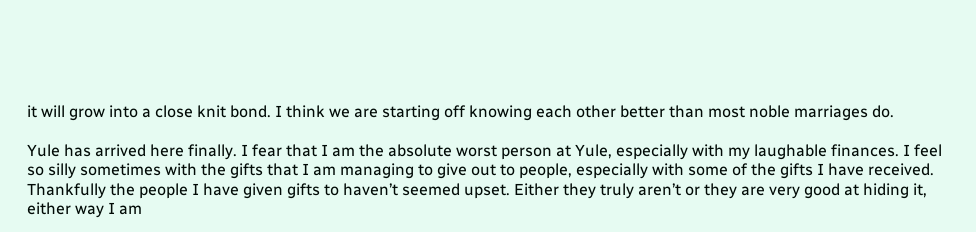it will grow into a close knit bond. I think we are starting off knowing each other better than most noble marriages do.

Yule has arrived here finally. I fear that I am the absolute worst person at Yule, especially with my laughable finances. I feel so silly sometimes with the gifts that I am managing to give out to people, especially with some of the gifts I have received. Thankfully the people I have given gifts to haven’t seemed upset. Either they truly aren’t or they are very good at hiding it, either way I am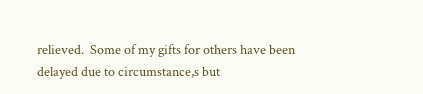relieved.  Some of my gifts for others have been delayed due to circumstance,s but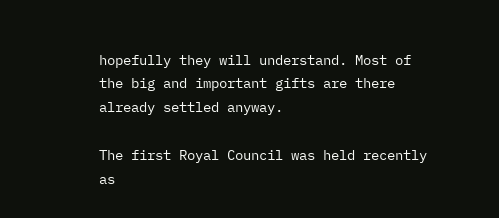hopefully they will understand. Most of the big and important gifts are there already settled anyway.

The first Royal Council was held recently as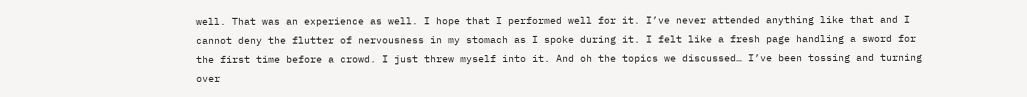well. That was an experience as well. I hope that I performed well for it. I’ve never attended anything like that and I cannot deny the flutter of nervousness in my stomach as I spoke during it. I felt like a fresh page handling a sword for the first time before a crowd. I just threw myself into it. And oh the topics we discussed… I’ve been tossing and turning over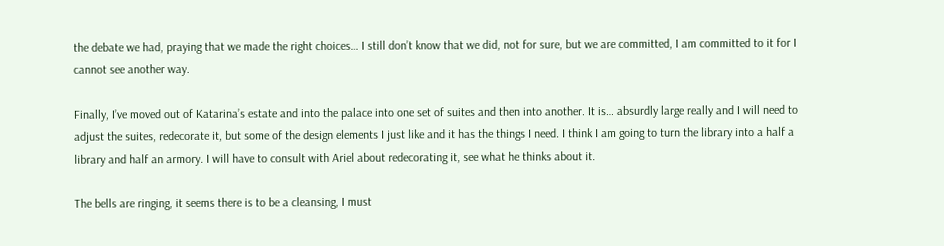the debate we had, praying that we made the right choices… I still don’t know that we did, not for sure, but we are committed, I am committed to it for I cannot see another way.

Finally, I’ve moved out of Katarina’s estate and into the palace into one set of suites and then into another. It is… absurdly large really and I will need to adjust the suites, redecorate it, but some of the design elements I just like and it has the things I need. I think I am going to turn the library into a half a library and half an armory. I will have to consult with Ariel about redecorating it, see what he thinks about it.

The bells are ringing, it seems there is to be a cleansing, I must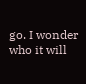go. I wonder who it will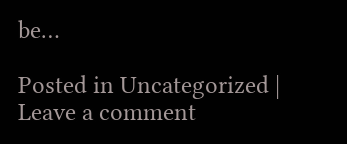be…

Posted in Uncategorized | Leave a comment